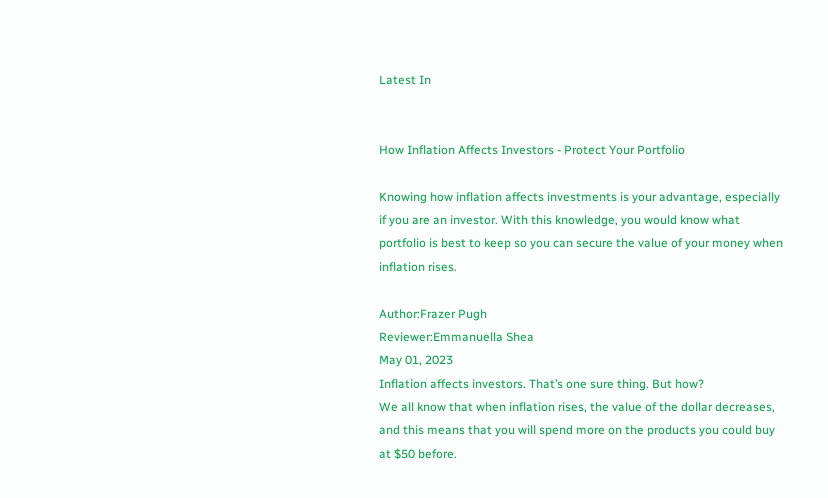Latest In


How Inflation Affects Investors - Protect Your Portfolio

Knowing how inflation affects investments is your advantage, especially if you are an investor. With this knowledge, you would know what portfolio is best to keep so you can secure the value of your money when inflation rises.

Author:Frazer Pugh
Reviewer:Emmanuella Shea
May 01, 2023
Inflation affects investors. That’s one sure thing. But how?
We all know that when inflation rises, the value of the dollar decreases, and this means that you will spend more on the products you could buy at $50 before.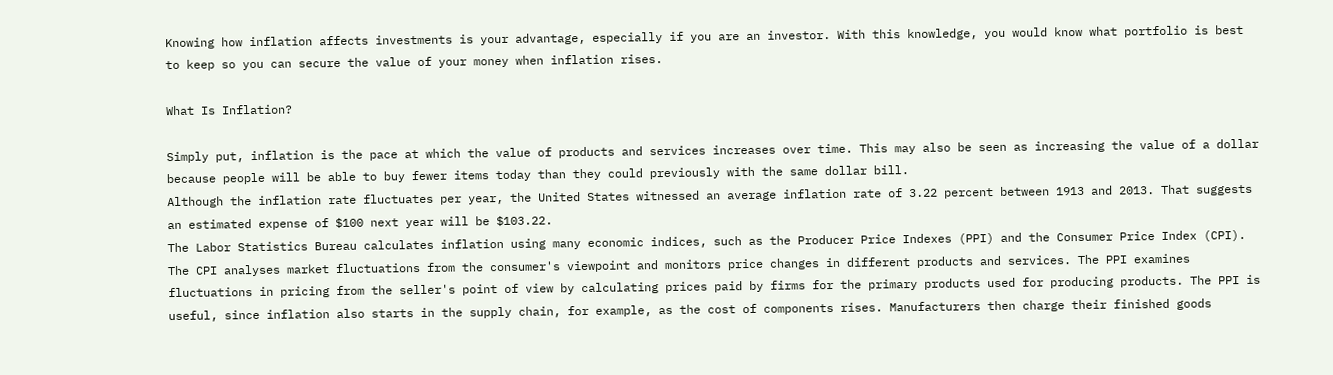Knowing how inflation affects investments is your advantage, especially if you are an investor. With this knowledge, you would know what portfolio is best to keep so you can secure the value of your money when inflation rises.

What Is Inflation?

Simply put, inflation is the pace at which the value of products and services increases over time. This may also be seen as increasing the value of a dollar because people will be able to buy fewer items today than they could previously with the same dollar bill.
Although the inflation rate fluctuates per year, the United States witnessed an average inflation rate of 3.22 percent between 1913 and 2013. That suggests an estimated expense of $100 next year will be $103.22.
The Labor Statistics Bureau calculates inflation using many economic indices, such as the Producer Price Indexes (PPI) and the Consumer Price Index (CPI). The CPI analyses market fluctuations from the consumer's viewpoint and monitors price changes in different products and services. The PPI examines fluctuations in pricing from the seller's point of view by calculating prices paid by firms for the primary products used for producing products. The PPI is useful, since inflation also starts in the supply chain, for example, as the cost of components rises. Manufacturers then charge their finished goods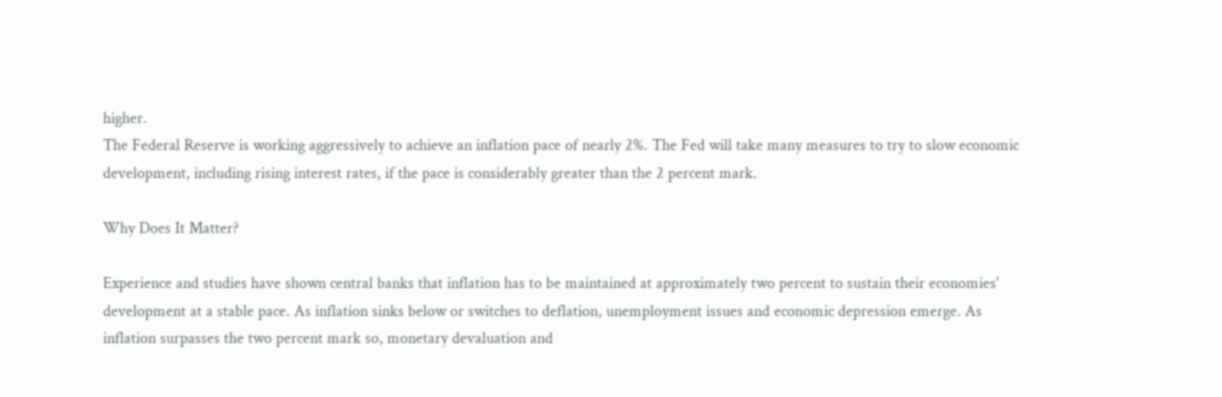higher.
The Federal Reserve is working aggressively to achieve an inflation pace of nearly 2%. The Fed will take many measures to try to slow economic development, including rising interest rates, if the pace is considerably greater than the 2 percent mark.

Why Does It Matter?

Experience and studies have shown central banks that inflation has to be maintained at approximately two percent to sustain their economies' development at a stable pace. As inflation sinks below or switches to deflation, unemployment issues and economic depression emerge. As inflation surpasses the two percent mark so, monetary devaluation and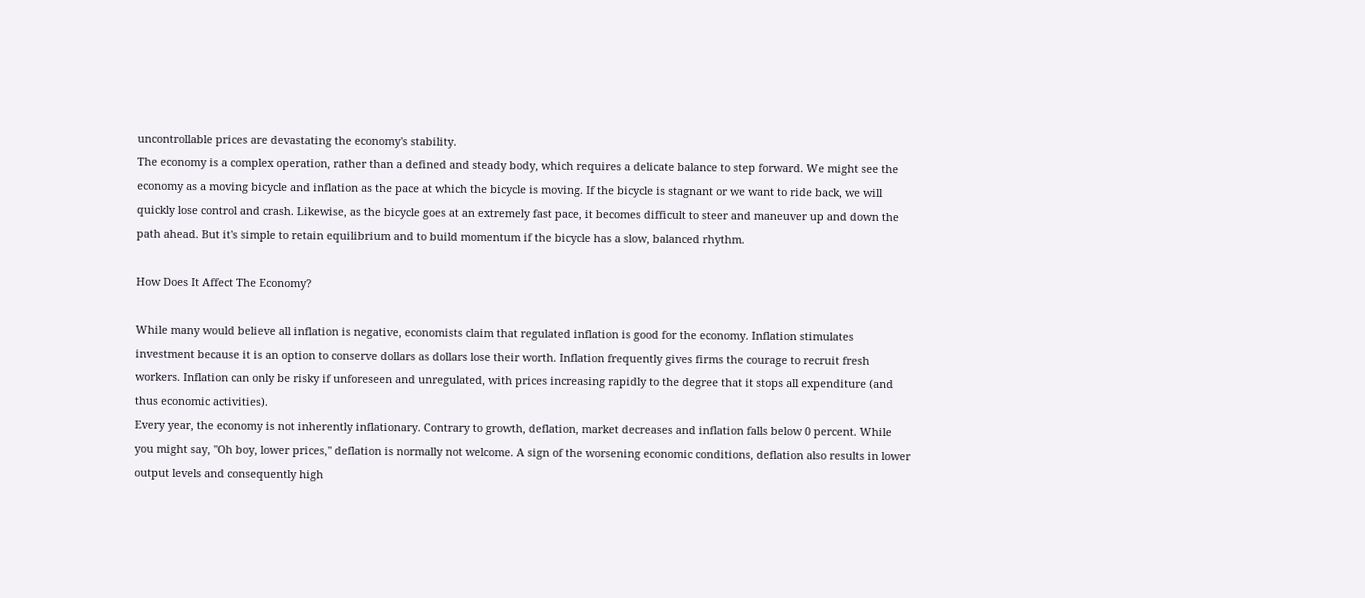uncontrollable prices are devastating the economy's stability.
The economy is a complex operation, rather than a defined and steady body, which requires a delicate balance to step forward. We might see the economy as a moving bicycle and inflation as the pace at which the bicycle is moving. If the bicycle is stagnant or we want to ride back, we will quickly lose control and crash. Likewise, as the bicycle goes at an extremely fast pace, it becomes difficult to steer and maneuver up and down the path ahead. But it's simple to retain equilibrium and to build momentum if the bicycle has a slow, balanced rhythm.

How Does It Affect The Economy?

While many would believe all inflation is negative, economists claim that regulated inflation is good for the economy. Inflation stimulates investment because it is an option to conserve dollars as dollars lose their worth. Inflation frequently gives firms the courage to recruit fresh workers. Inflation can only be risky if unforeseen and unregulated, with prices increasing rapidly to the degree that it stops all expenditure (and thus economic activities).
Every year, the economy is not inherently inflationary. Contrary to growth, deflation, market decreases and inflation falls below 0 percent. While you might say, "Oh boy, lower prices," deflation is normally not welcome. A sign of the worsening economic conditions, deflation also results in lower output levels and consequently high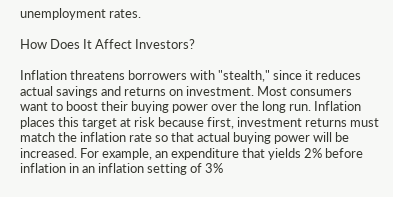unemployment rates.

How Does It Affect Investors?

Inflation threatens borrowers with "stealth," since it reduces actual savings and returns on investment. Most consumers want to boost their buying power over the long run. Inflation places this target at risk because first, investment returns must match the inflation rate so that actual buying power will be increased. For example, an expenditure that yields 2% before inflation in an inflation setting of 3%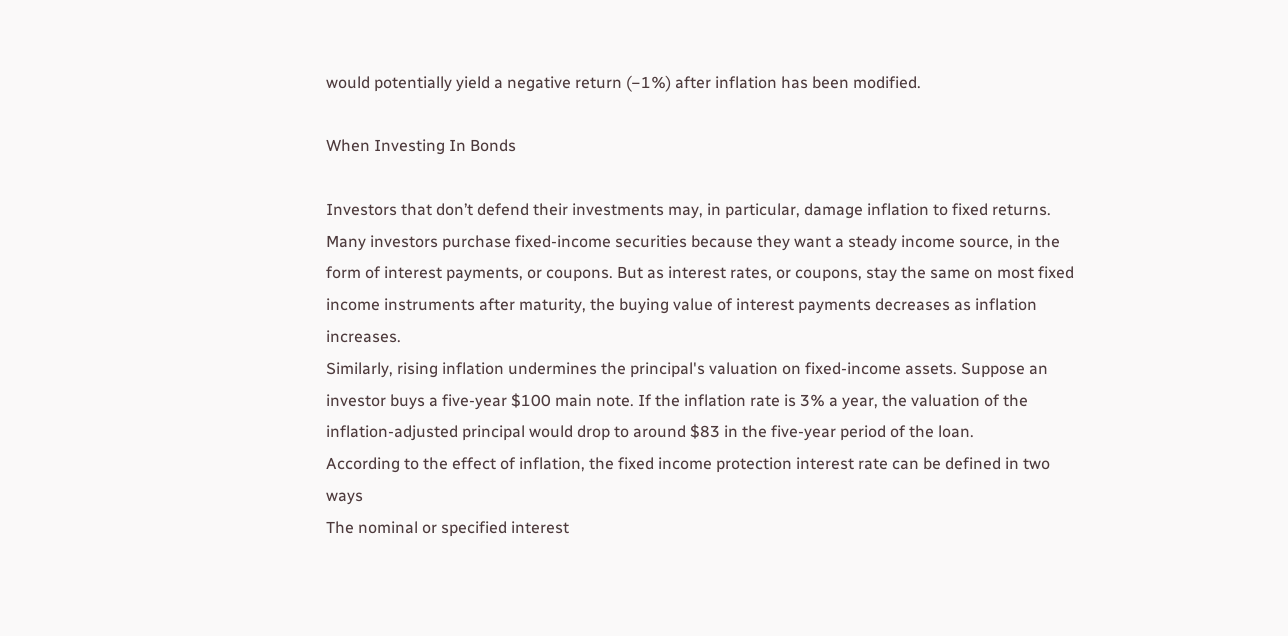would potentially yield a negative return (−1%) after inflation has been modified.

When Investing In Bonds

Investors that don’t defend their investments may, in particular, damage inflation to fixed returns. Many investors purchase fixed-income securities because they want a steady income source, in the form of interest payments, or coupons. But as interest rates, or coupons, stay the same on most fixed income instruments after maturity, the buying value of interest payments decreases as inflation increases.
Similarly, rising inflation undermines the principal's valuation on fixed-income assets. Suppose an investor buys a five-year $100 main note. If the inflation rate is 3% a year, the valuation of the inflation-adjusted principal would drop to around $83 in the five-year period of the loan.
According to the effect of inflation, the fixed income protection interest rate can be defined in two ways
The nominal or specified interest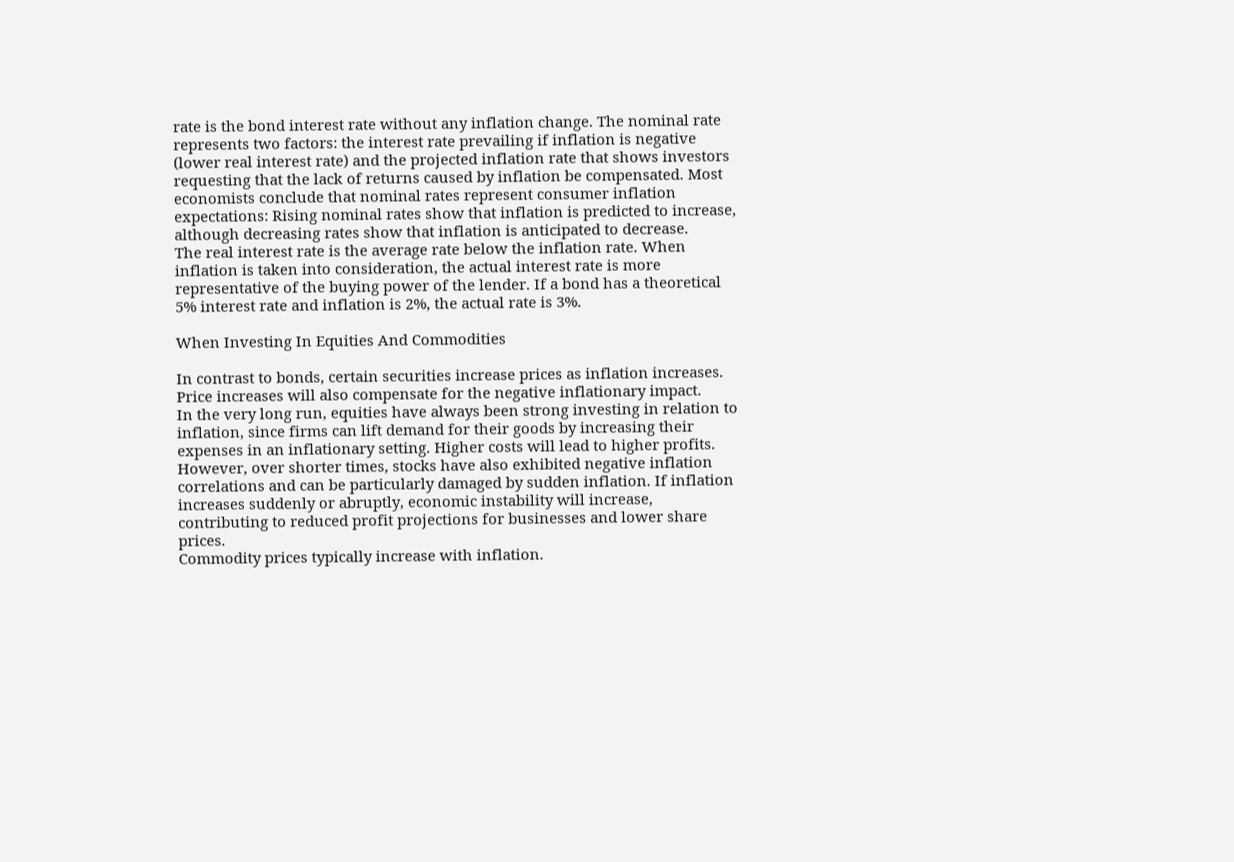rate is the bond interest rate without any inflation change. The nominal rate represents two factors: the interest rate prevailing if inflation is negative (lower real interest rate) and the projected inflation rate that shows investors requesting that the lack of returns caused by inflation be compensated. Most economists conclude that nominal rates represent consumer inflation expectations: Rising nominal rates show that inflation is predicted to increase, although decreasing rates show that inflation is anticipated to decrease.
The real interest rate is the average rate below the inflation rate. When inflation is taken into consideration, the actual interest rate is more representative of the buying power of the lender. If a bond has a theoretical 5% interest rate and inflation is 2%, the actual rate is 3%.

When Investing In Equities And Commodities

In contrast to bonds, certain securities increase prices as inflation increases. Price increases will also compensate for the negative inflationary impact.
In the very long run, equities have always been strong investing in relation to inflation, since firms can lift demand for their goods by increasing their expenses in an inflationary setting. Higher costs will lead to higher profits. However, over shorter times, stocks have also exhibited negative inflation correlations and can be particularly damaged by sudden inflation. If inflation increases suddenly or abruptly, economic instability will increase, contributing to reduced profit projections for businesses and lower share prices.
Commodity prices typically increase with inflation.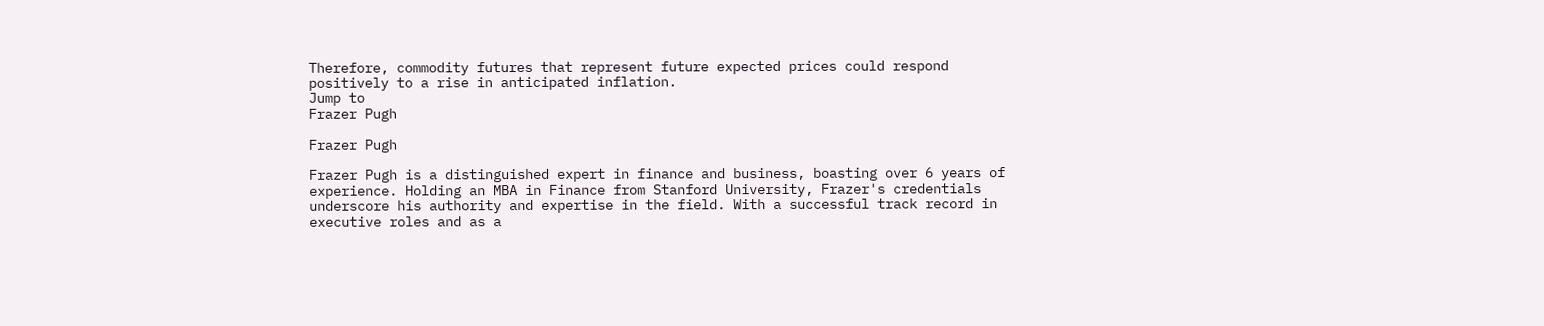Therefore, commodity futures that represent future expected prices could respond positively to a rise in anticipated inflation.
Jump to
Frazer Pugh

Frazer Pugh

Frazer Pugh is a distinguished expert in finance and business, boasting over 6 years of experience. Holding an MBA in Finance from Stanford University, Frazer's credentials underscore his authority and expertise in the field. With a successful track record in executive roles and as a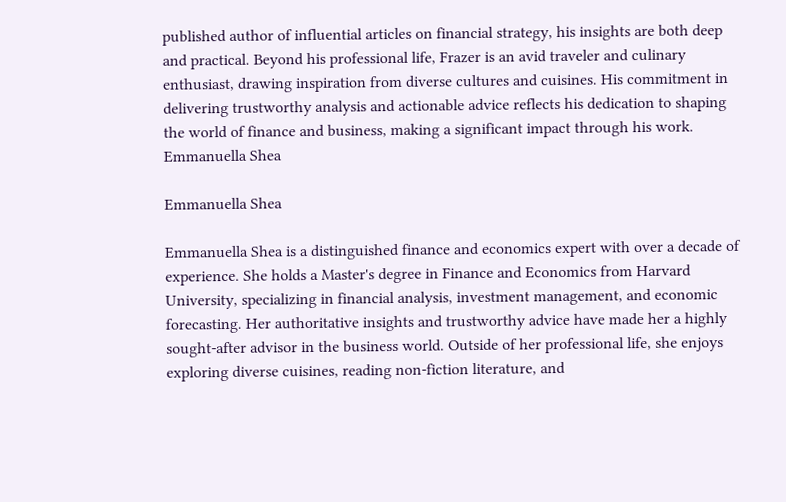published author of influential articles on financial strategy, his insights are both deep and practical. Beyond his professional life, Frazer is an avid traveler and culinary enthusiast, drawing inspiration from diverse cultures and cuisines. His commitment in delivering trustworthy analysis and actionable advice reflects his dedication to shaping the world of finance and business, making a significant impact through his work.
Emmanuella Shea

Emmanuella Shea

Emmanuella Shea is a distinguished finance and economics expert with over a decade of experience. She holds a Master's degree in Finance and Economics from Harvard University, specializing in financial analysis, investment management, and economic forecasting. Her authoritative insights and trustworthy advice have made her a highly sought-after advisor in the business world. Outside of her professional life, she enjoys exploring diverse cuisines, reading non-fiction literature, and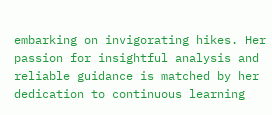embarking on invigorating hikes. Her passion for insightful analysis and reliable guidance is matched by her dedication to continuous learning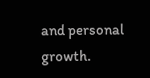and personal growth.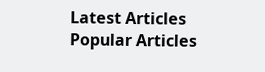Latest Articles
Popular Articles